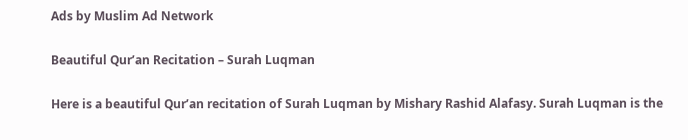Ads by Muslim Ad Network

Beautiful Qur’an Recitation – Surah Luqman

Here is a beautiful Qur’an recitation of Surah Luqman by Mishary Rashid Alafasy. Surah Luqman is the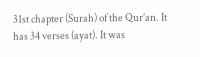31st chapter (Surah) of the Qur’an. It has 34 verses (ayat). It was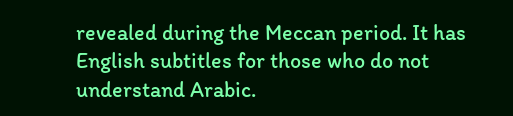revealed during the Meccan period. It has English subtitles for those who do not understand Arabic.